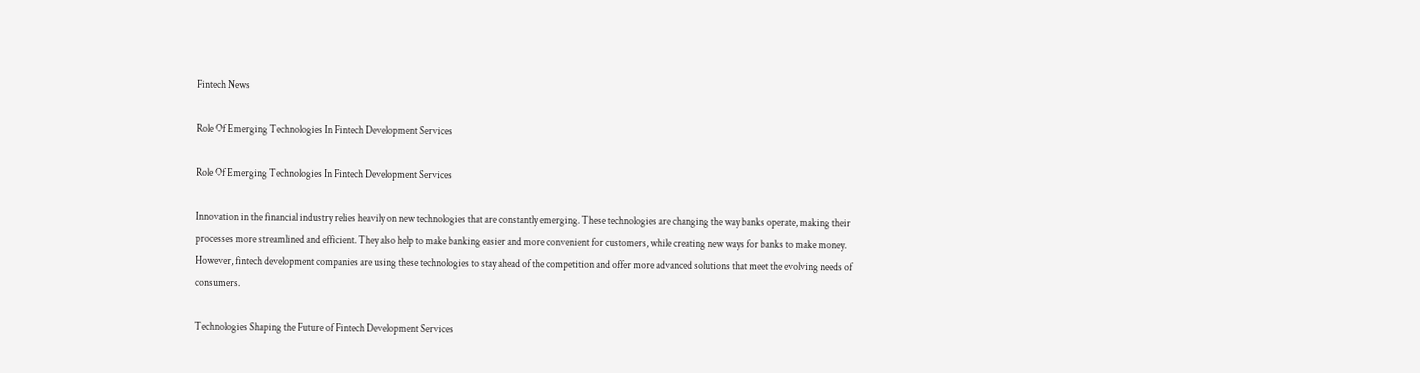Fintech News

Role Of Emerging Technologies In Fintech Development Services

Role Of Emerging Technologies In Fintech Development Services

Innovation in the financial industry relies heavily on new technologies that are constantly emerging. These technologies are changing the way banks operate, making their processes more streamlined and efficient. They also help to make banking easier and more convenient for customers, while creating new ways for banks to make money. However, fintech development companies are using these technologies to stay ahead of the competition and offer more advanced solutions that meet the evolving needs of consumers.

Technologies Shaping the Future of Fintech Development Services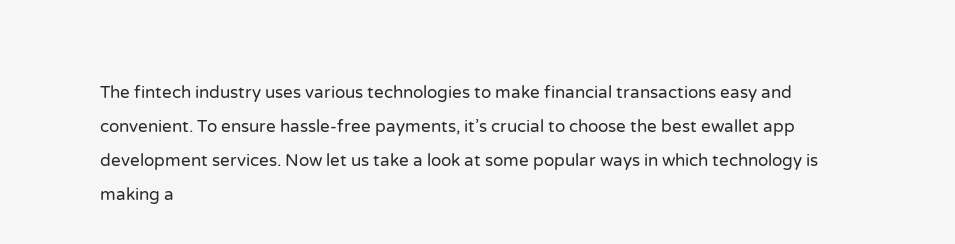The fintech industry uses various technologies to make financial transactions easy and convenient. To ensure hassle-free payments, it’s crucial to choose the best ewallet app development services. Now let us take a look at some popular ways in which technology is making a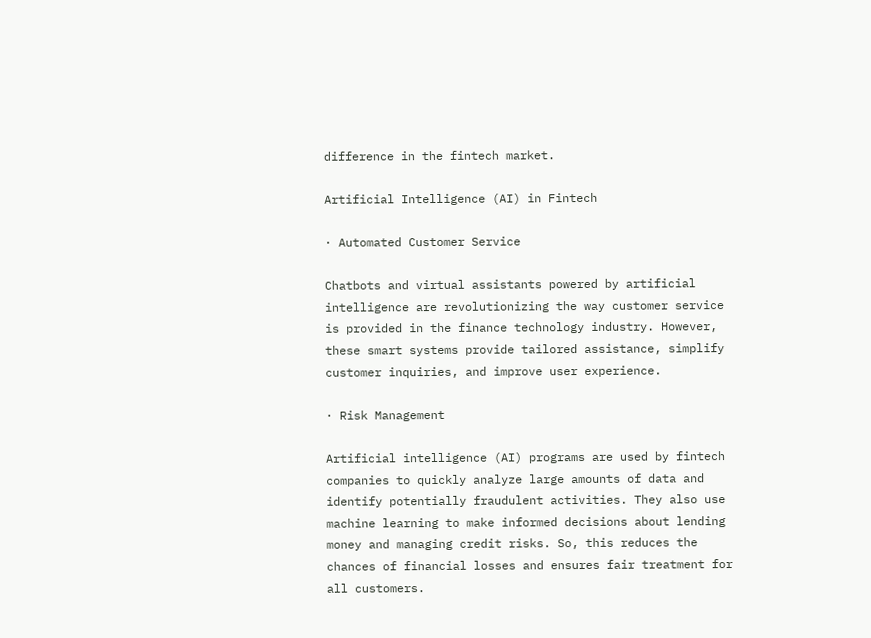difference in the fintech market.

Artificial Intelligence (AI) in Fintech

· Automated Customer Service

Chatbots and virtual assistants powered by artificial intelligence are revolutionizing the way customer service is provided in the finance technology industry. However, these smart systems provide tailored assistance, simplify customer inquiries, and improve user experience.

· Risk Management

Artificial intelligence (AI) programs are used by fintech companies to quickly analyze large amounts of data and identify potentially fraudulent activities. They also use machine learning to make informed decisions about lending money and managing credit risks. So, this reduces the chances of financial losses and ensures fair treatment for all customers.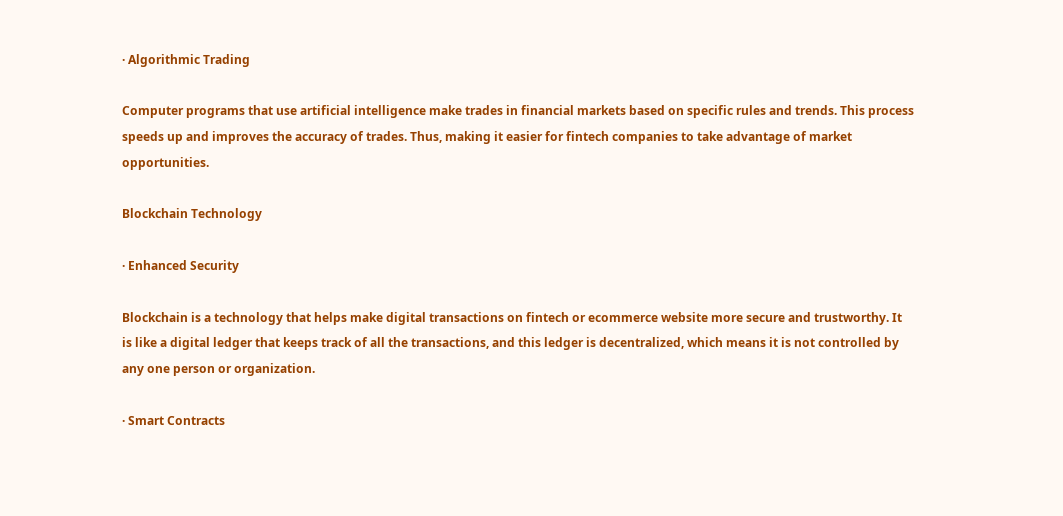· Algorithmic Trading

Computer programs that use artificial intelligence make trades in financial markets based on specific rules and trends. This process speeds up and improves the accuracy of trades. Thus, making it easier for fintech companies to take advantage of market opportunities.

Blockchain Technology

· Enhanced Security

Blockchain is a technology that helps make digital transactions on fintech or ecommerce website more secure and trustworthy. It is like a digital ledger that keeps track of all the transactions, and this ledger is decentralized, which means it is not controlled by any one person or organization.

· Smart Contracts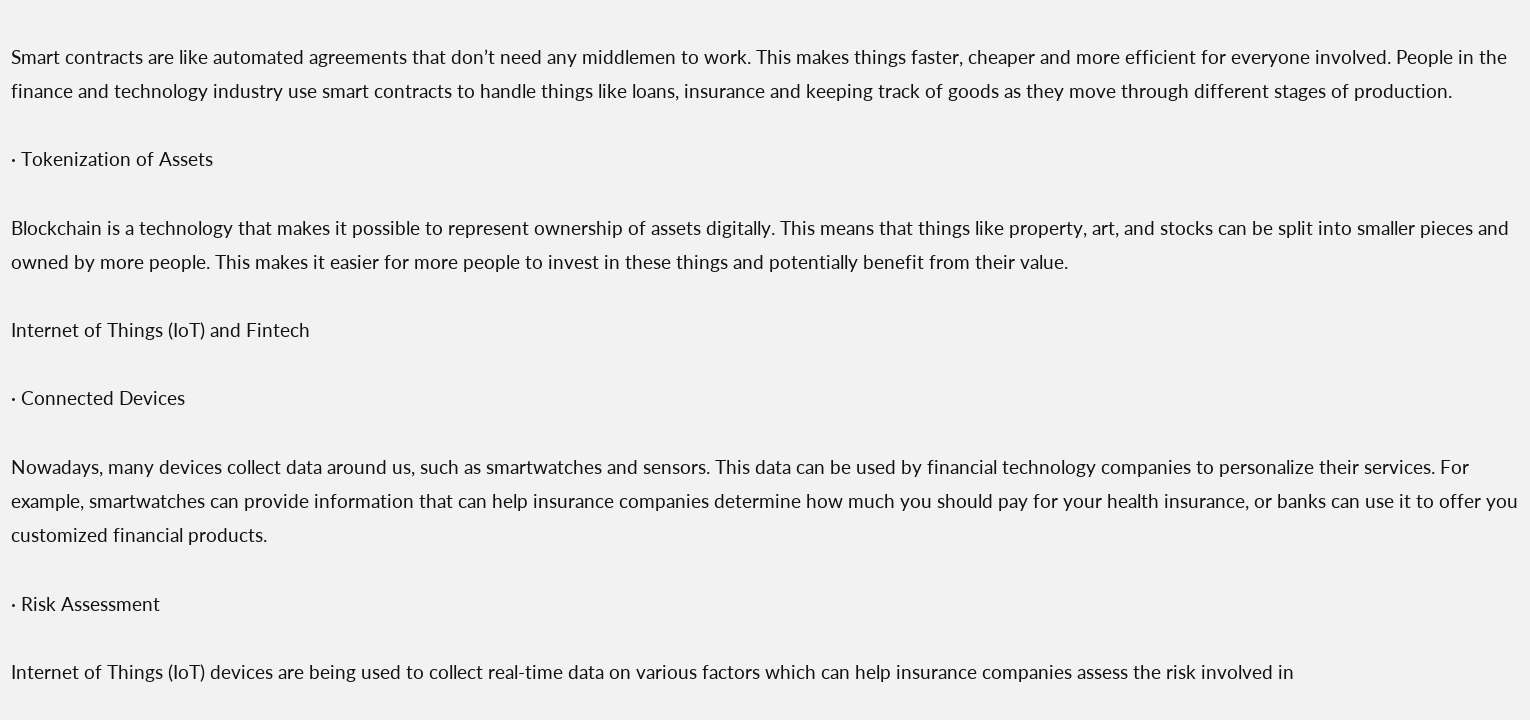Smart contracts are like automated agreements that don’t need any middlemen to work. This makes things faster, cheaper and more efficient for everyone involved. People in the finance and technology industry use smart contracts to handle things like loans, insurance and keeping track of goods as they move through different stages of production.

· Tokenization of Assets

Blockchain is a technology that makes it possible to represent ownership of assets digitally. This means that things like property, art, and stocks can be split into smaller pieces and owned by more people. This makes it easier for more people to invest in these things and potentially benefit from their value.

Internet of Things (IoT) and Fintech

· Connected Devices

Nowadays, many devices collect data around us, such as smartwatches and sensors. This data can be used by financial technology companies to personalize their services. For example, smartwatches can provide information that can help insurance companies determine how much you should pay for your health insurance, or banks can use it to offer you customized financial products.

· Risk Assessment

Internet of Things (IoT) devices are being used to collect real-time data on various factors which can help insurance companies assess the risk involved in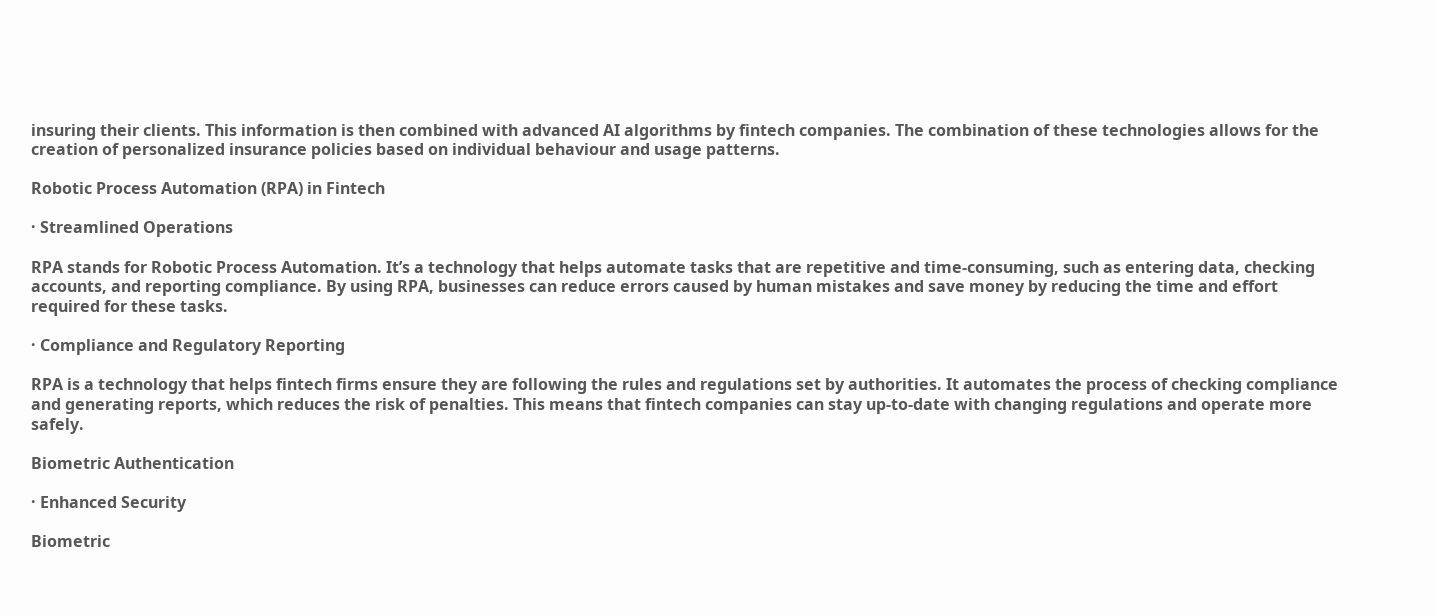insuring their clients. This information is then combined with advanced AI algorithms by fintech companies. The combination of these technologies allows for the creation of personalized insurance policies based on individual behaviour and usage patterns.

Robotic Process Automation (RPA) in Fintech

· Streamlined Operations

RPA stands for Robotic Process Automation. It’s a technology that helps automate tasks that are repetitive and time-consuming, such as entering data, checking accounts, and reporting compliance. By using RPA, businesses can reduce errors caused by human mistakes and save money by reducing the time and effort required for these tasks.

· Compliance and Regulatory Reporting

RPA is a technology that helps fintech firms ensure they are following the rules and regulations set by authorities. It automates the process of checking compliance and generating reports, which reduces the risk of penalties. This means that fintech companies can stay up-to-date with changing regulations and operate more safely.

Biometric Authentication

· Enhanced Security

Biometric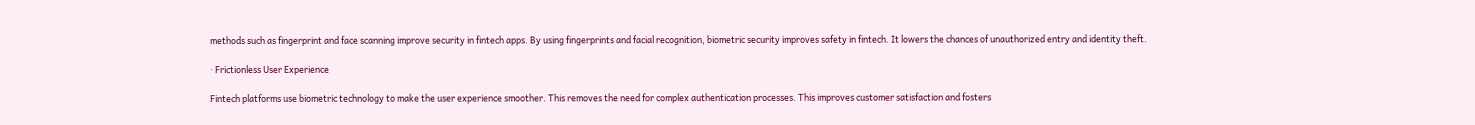methods such as fingerprint and face scanning improve security in fintech apps. By using fingerprints and facial recognition, biometric security improves safety in fintech. It lowers the chances of unauthorized entry and identity theft.

· Frictionless User Experience

Fintech platforms use biometric technology to make the user experience smoother. This removes the need for complex authentication processes. This improves customer satisfaction and fosters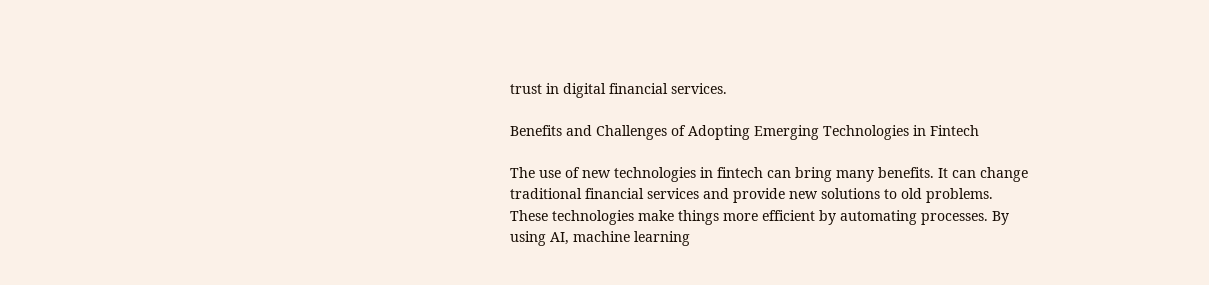trust in digital financial services.

Benefits and Challenges of Adopting Emerging Technologies in Fintech

The use of new technologies in fintech can bring many benefits. It can change traditional financial services and provide new solutions to old problems. These technologies make things more efficient by automating processes. By using AI, machine learning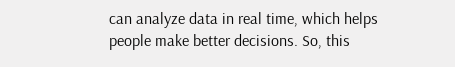can analyze data in real time, which helps people make better decisions. So, this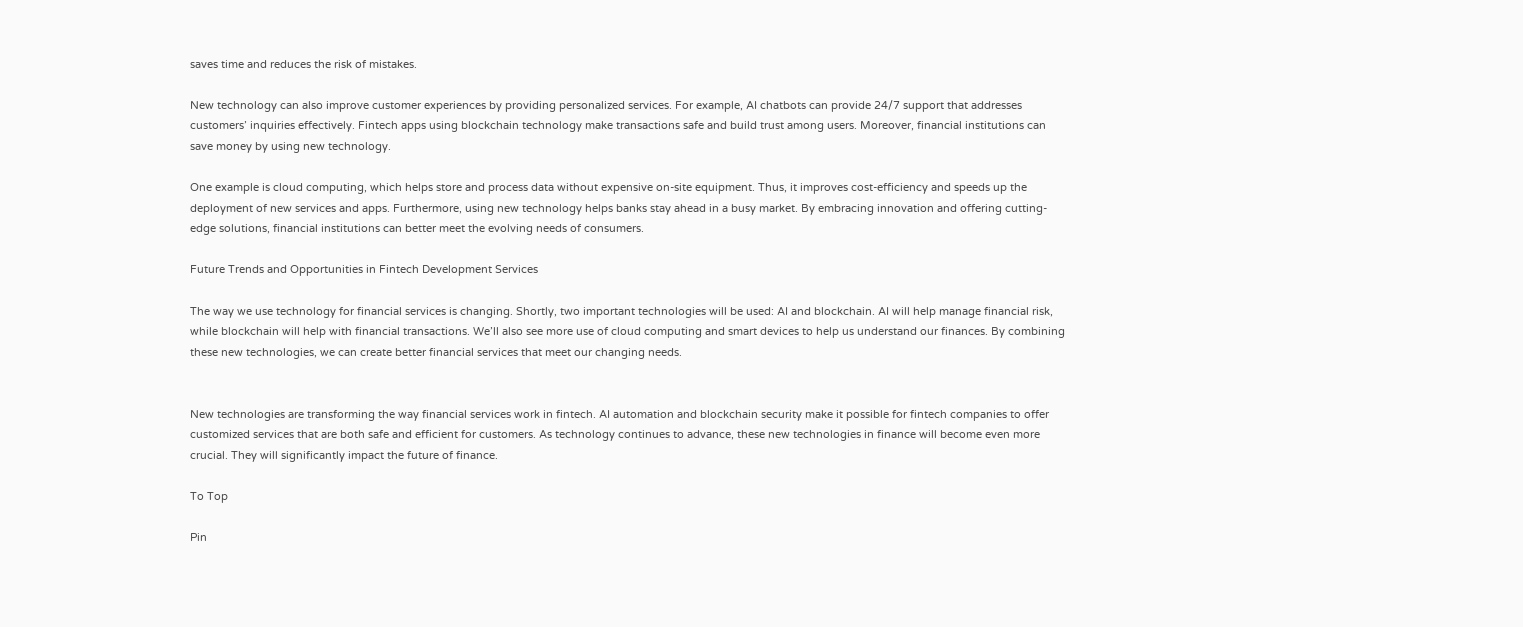saves time and reduces the risk of mistakes.

New technology can also improve customer experiences by providing personalized services. For example, AI chatbots can provide 24/7 support that addresses customers’ inquiries effectively. Fintech apps using blockchain technology make transactions safe and build trust among users. Moreover, financial institutions can save money by using new technology.

One example is cloud computing, which helps store and process data without expensive on-site equipment. Thus, it improves cost-efficiency and speeds up the deployment of new services and apps. Furthermore, using new technology helps banks stay ahead in a busy market. By embracing innovation and offering cutting-edge solutions, financial institutions can better meet the evolving needs of consumers.

Future Trends and Opportunities in Fintech Development Services

The way we use technology for financial services is changing. Shortly, two important technologies will be used: AI and blockchain. AI will help manage financial risk, while blockchain will help with financial transactions. We’ll also see more use of cloud computing and smart devices to help us understand our finances. By combining these new technologies, we can create better financial services that meet our changing needs.


New technologies are transforming the way financial services work in fintech. AI automation and blockchain security make it possible for fintech companies to offer customized services that are both safe and efficient for customers. As technology continues to advance, these new technologies in finance will become even more crucial. They will significantly impact the future of finance.

To Top

Pin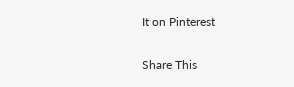It on Pinterest

Share This